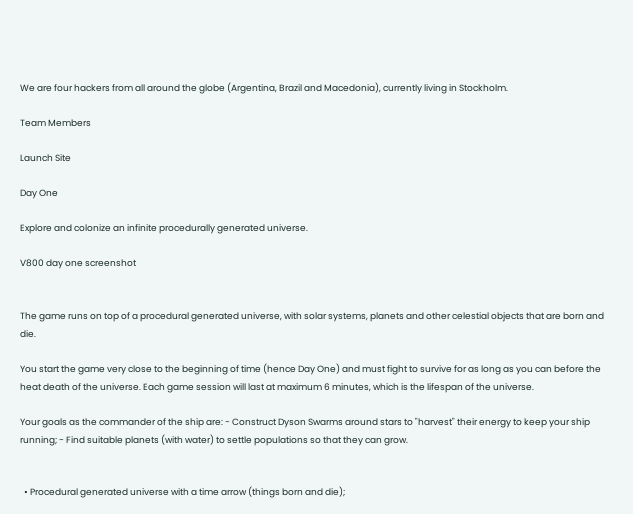We are four hackers from all around the globe (Argentina, Brazil and Macedonia), currently living in Stockholm.

Team Members

Launch Site

Day One

Explore and colonize an infinite procedurally generated universe.

V800 day one screenshot


The game runs on top of a procedural generated universe, with solar systems, planets and other celestial objects that are born and die.

You start the game very close to the beginning of time (hence Day One) and must fight to survive for as long as you can before the heat death of the universe. Each game session will last at maximum 6 minutes, which is the lifespan of the universe.

Your goals as the commander of the ship are: - Construct Dyson Swarms around stars to "harvest" their energy to keep your ship running; - Find suitable planets (with water) to settle populations so that they can grow.


  • Procedural generated universe with a time arrow (things born and die);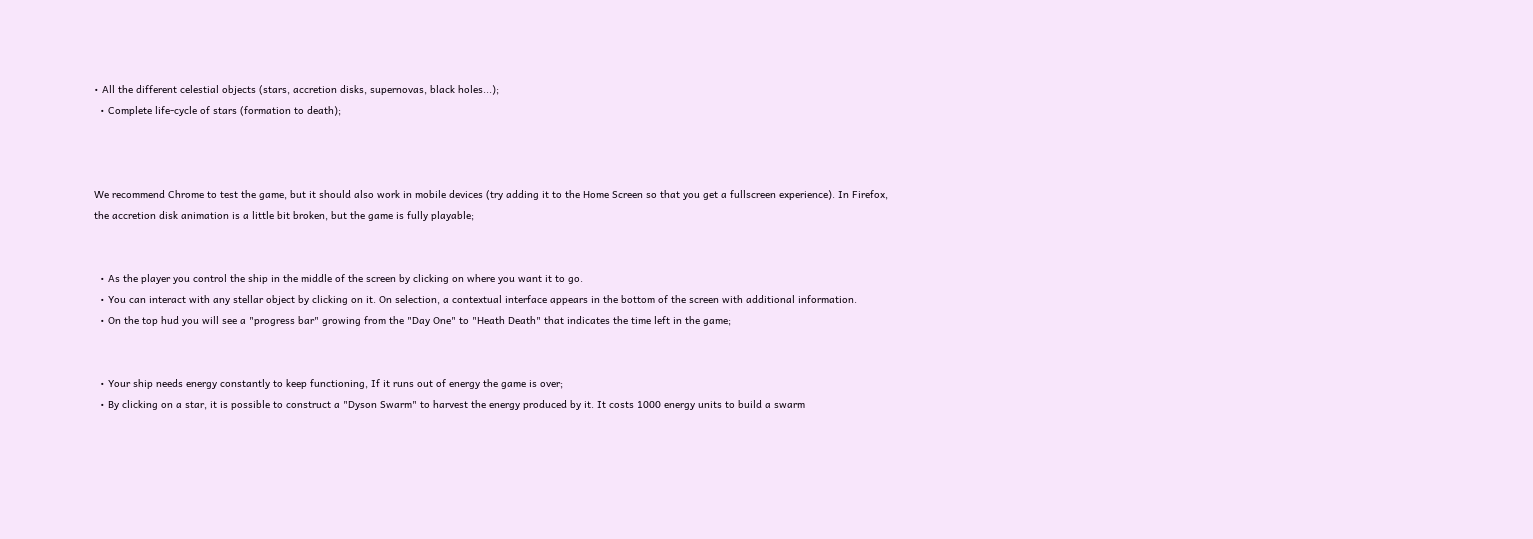• All the different celestial objects (stars, accretion disks, supernovas, black holes...);
  • Complete life-cycle of stars (formation to death);



We recommend Chrome to test the game, but it should also work in mobile devices (try adding it to the Home Screen so that you get a fullscreen experience). In Firefox, the accretion disk animation is a little bit broken, but the game is fully playable;


  • As the player you control the ship in the middle of the screen by clicking on where you want it to go.
  • You can interact with any stellar object by clicking on it. On selection, a contextual interface appears in the bottom of the screen with additional information.
  • On the top hud you will see a "progress bar" growing from the "Day One" to "Heath Death" that indicates the time left in the game;


  • Your ship needs energy constantly to keep functioning, If it runs out of energy the game is over;
  • By clicking on a star, it is possible to construct a "Dyson Swarm" to harvest the energy produced by it. It costs 1000 energy units to build a swarm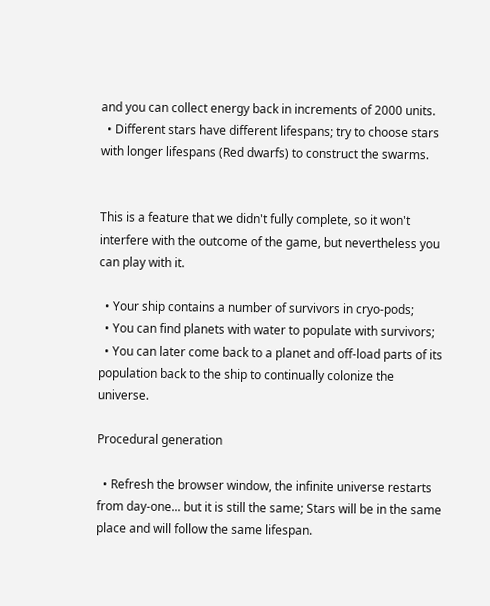and you can collect energy back in increments of 2000 units.
  • Different stars have different lifespans; try to choose stars with longer lifespans (Red dwarfs) to construct the swarms.


This is a feature that we didn't fully complete, so it won't interfere with the outcome of the game, but nevertheless you can play with it.

  • Your ship contains a number of survivors in cryo-pods;
  • You can find planets with water to populate with survivors;
  • You can later come back to a planet and off-load parts of its population back to the ship to continually colonize the universe.

Procedural generation

  • Refresh the browser window, the infinite universe restarts from day-one... but it is still the same; Stars will be in the same place and will follow the same lifespan.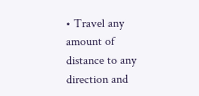• Travel any amount of distance to any direction and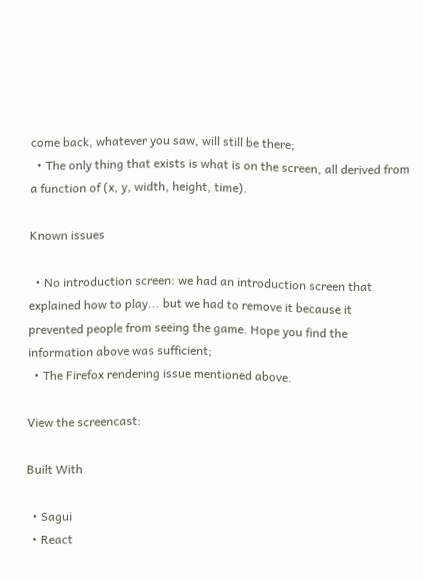come back, whatever you saw, will still be there;
  • The only thing that exists is what is on the screen, all derived from a function of (x, y, width, height, time).

Known issues

  • No introduction screen: we had an introduction screen that explained how to play... but we had to remove it because it prevented people from seeing the game. Hope you find the information above was sufficient;
  • The Firefox rendering issue mentioned above.

View the screencast:

Built With

  • Sagui
  • React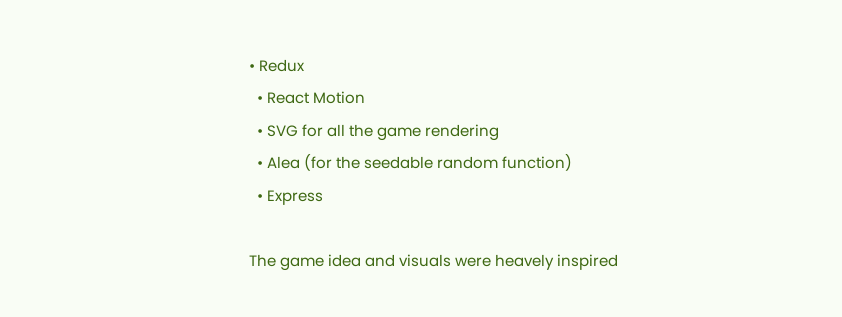• Redux
  • React Motion
  • SVG for all the game rendering
  • Alea (for the seedable random function)
  • Express

The game idea and visuals were heavely inspired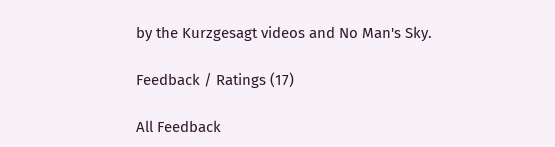by the Kurzgesagt videos and No Man's Sky.

Feedback / Ratings (17)

All Feedback